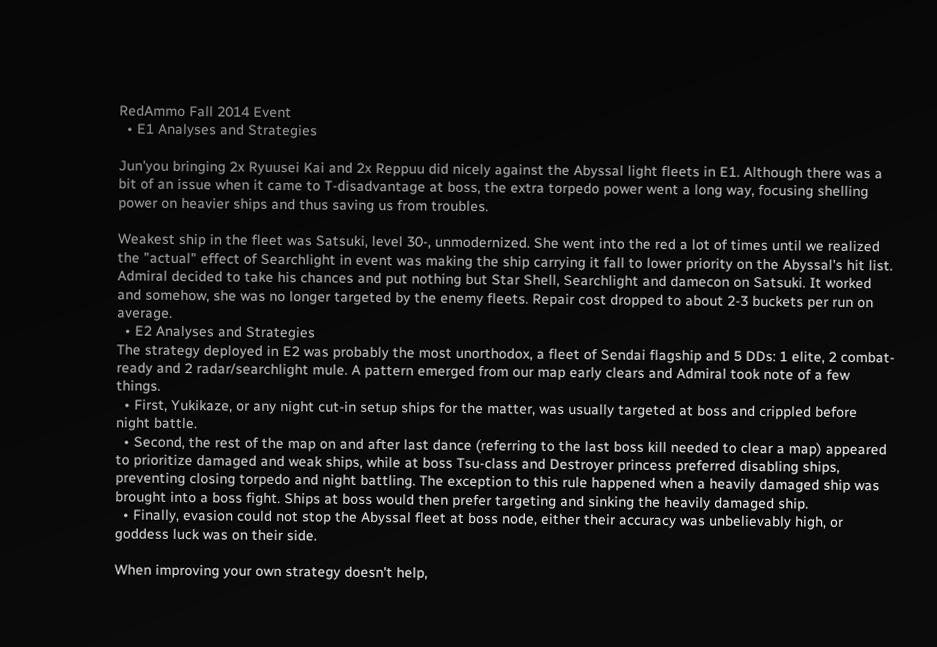RedAmmo Fall 2014 Event
  • E1 Analyses and Strategies

Jun'you bringing 2x Ryuusei Kai and 2x Reppuu did nicely against the Abyssal light fleets in E1. Although there was a bit of an issue when it came to T-disadvantage at boss, the extra torpedo power went a long way, focusing shelling power on heavier ships and thus saving us from troubles.

Weakest ship in the fleet was Satsuki, level 30-, unmodernized. She went into the red a lot of times until we realized the "actual" effect of Searchlight in event was making the ship carrying it fall to lower priority on the Abyssal's hit list. Admiral decided to take his chances and put nothing but Star Shell, Searchlight and damecon on Satsuki. It worked and somehow, she was no longer targeted by the enemy fleets. Repair cost dropped to about 2-3 buckets per run on average.
  • E2 Analyses and Strategies
The strategy deployed in E2 was probably the most unorthodox, a fleet of Sendai flagship and 5 DDs: 1 elite, 2 combat-ready and 2 radar/searchlight mule. A pattern emerged from our map early clears and Admiral took note of a few things.
  • First, Yukikaze, or any night cut-in setup ships for the matter, was usually targeted at boss and crippled before night battle.
  • Second, the rest of the map on and after last dance (referring to the last boss kill needed to clear a map) appeared to prioritize damaged and weak ships, while at boss Tsu-class and Destroyer princess preferred disabling ships, preventing closing torpedo and night battling. The exception to this rule happened when a heavily damaged ship was brought into a boss fight. Ships at boss would then prefer targeting and sinking the heavily damaged ship.
  • Finally, evasion could not stop the Abyssal fleet at boss node, either their accuracy was unbelievably high, or goddess luck was on their side.

When improving your own strategy doesn't help,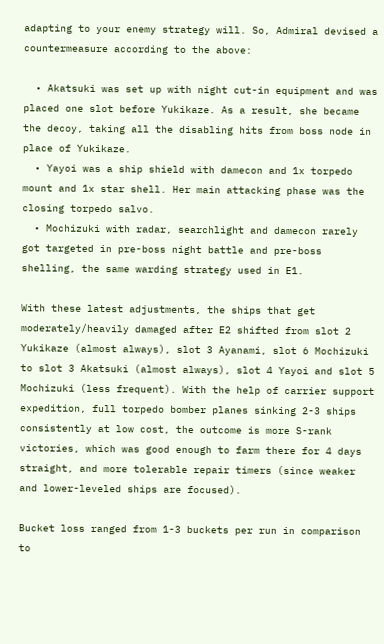adapting to your enemy strategy will. So, Admiral devised a countermeasure according to the above:

  • Akatsuki was set up with night cut-in equipment and was placed one slot before Yukikaze. As a result, she became the decoy, taking all the disabling hits from boss node in place of Yukikaze.
  • Yayoi was a ship shield with damecon and 1x torpedo mount and 1x star shell. Her main attacking phase was the closing torpedo salvo.
  • Mochizuki with radar, searchlight and damecon rarely got targeted in pre-boss night battle and pre-boss shelling, the same warding strategy used in E1.

With these latest adjustments, the ships that get moderately/heavily damaged after E2 shifted from slot 2 Yukikaze (almost always), slot 3 Ayanami, slot 6 Mochizuki to slot 3 Akatsuki (almost always), slot 4 Yayoi and slot 5 Mochizuki (less frequent). With the help of carrier support expedition, full torpedo bomber planes sinking 2-3 ships consistently at low cost, the outcome is more S-rank victories, which was good enough to farm there for 4 days straight, and more tolerable repair timers (since weaker and lower-leveled ships are focused).

Bucket loss ranged from 1-3 buckets per run in comparison to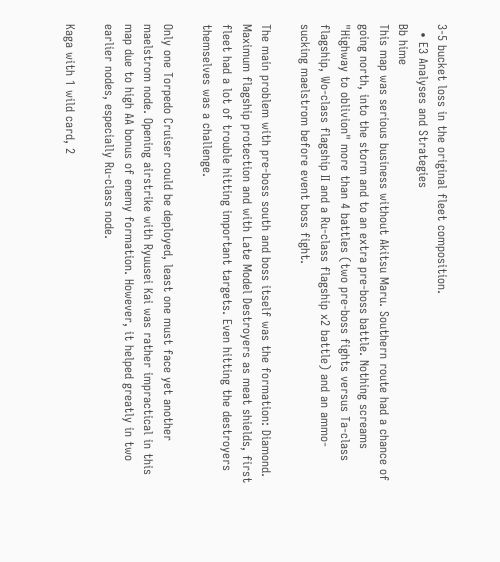3-5 bucket loss in the original fleet composition.
  • E3 Analyses and Strategies
Bb hime
This map was serious business without Akitsu Maru. Southern route had a chance of going north, into the storm and to an extra pre-boss battle. Nothing screams "Highway to oblivion" more than 4 battles (two pre-boss fights versus Ta-class flagship, Wo-class flagship II and a Ru-class flagship x2 battle) and an ammo-sucking maelstrom before event boss fight.

The main problem with pre-boss south and boss itself was the formation: Diamond. Maximum flagship protection and with Late Model Destroyers as meat shields, first fleet had a lot of trouble hitting important targets. Even hitting the destroyers themselves was a challenge.

Only one Torpedo Cruiser could be deployed, least one must face yet another maelstrom node. Opening airstrike with Ryuusei Kai was rather impractical in this map due to high AA bonus of enemy formation. However, it helped greatly in two earlier nodes, especially Ru-class node.

Kaga with 1 wild card, 2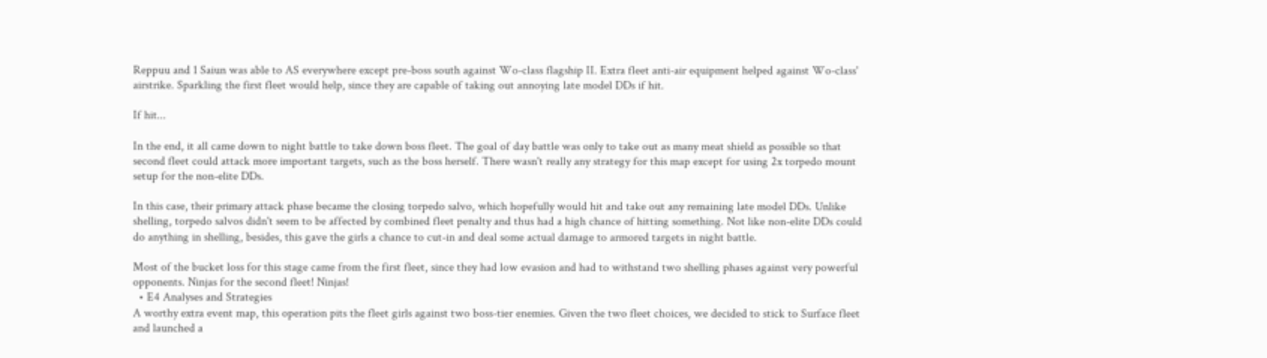Reppuu and 1 Saiun was able to AS everywhere except pre-boss south against Wo-class flagship II. Extra fleet anti-air equipment helped against Wo-class' airstrike. Sparkling the first fleet would help, since they are capable of taking out annoying late model DDs if hit.

If hit...

In the end, it all came down to night battle to take down boss fleet. The goal of day battle was only to take out as many meat shield as possible so that second fleet could attack more important targets, such as the boss herself. There wasn't really any strategy for this map except for using 2x torpedo mount setup for the non-elite DDs.

In this case, their primary attack phase became the closing torpedo salvo, which hopefully would hit and take out any remaining late model DDs. Unlike shelling, torpedo salvos didn't seem to be affected by combined fleet penalty and thus had a high chance of hitting something. Not like non-elite DDs could do anything in shelling, besides, this gave the girls a chance to cut-in and deal some actual damage to armored targets in night battle.

Most of the bucket loss for this stage came from the first fleet, since they had low evasion and had to withstand two shelling phases against very powerful opponents. Ninjas for the second fleet! Ninjas!
  • E4 Analyses and Strategies
A worthy extra event map, this operation pits the fleet girls against two boss-tier enemies. Given the two fleet choices, we decided to stick to Surface fleet and launched a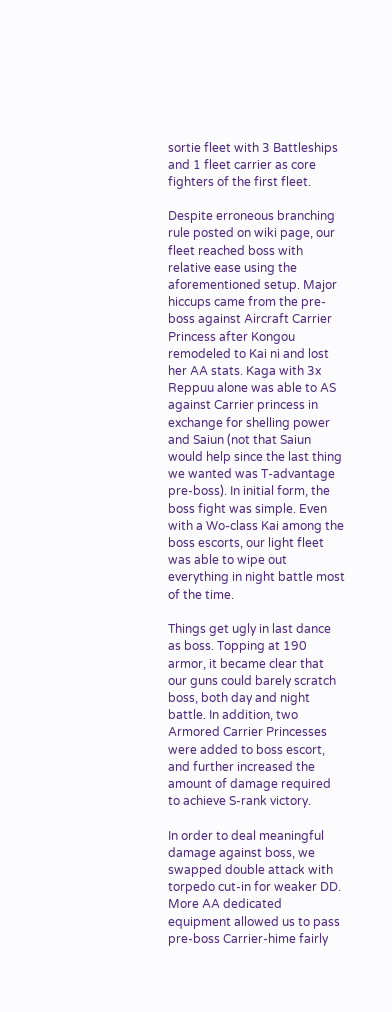sortie fleet with 3 Battleships and 1 fleet carrier as core fighters of the first fleet.

Despite erroneous branching rule posted on wiki page, our fleet reached boss with relative ease using the aforementioned setup. Major hiccups came from the pre-boss against Aircraft Carrier Princess after Kongou remodeled to Kai ni and lost her AA stats. Kaga with 3x Reppuu alone was able to AS against Carrier princess in exchange for shelling power and Saiun (not that Saiun would help since the last thing we wanted was T-advantage pre-boss). In initial form, the boss fight was simple. Even with a Wo-class Kai among the boss escorts, our light fleet was able to wipe out everything in night battle most of the time.

Things get ugly in last dance as boss. Topping at 190 armor, it became clear that our guns could barely scratch boss, both day and night battle. In addition, two Armored Carrier Princesses were added to boss escort, and further increased the amount of damage required to achieve S-rank victory.

In order to deal meaningful damage against boss, we swapped double attack with torpedo cut-in for weaker DD. More AA dedicated equipment allowed us to pass pre-boss Carrier-hime fairly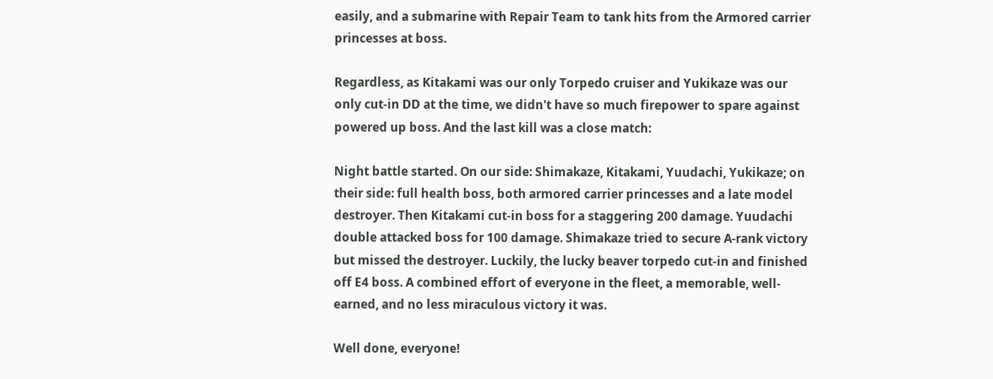easily, and a submarine with Repair Team to tank hits from the Armored carrier princesses at boss.

Regardless, as Kitakami was our only Torpedo cruiser and Yukikaze was our only cut-in DD at the time, we didn't have so much firepower to spare against powered up boss. And the last kill was a close match:

Night battle started. On our side: Shimakaze, Kitakami, Yuudachi, Yukikaze; on their side: full health boss, both armored carrier princesses and a late model destroyer. Then Kitakami cut-in boss for a staggering 200 damage. Yuudachi double attacked boss for 100 damage. Shimakaze tried to secure A-rank victory but missed the destroyer. Luckily, the lucky beaver torpedo cut-in and finished off E4 boss. A combined effort of everyone in the fleet, a memorable, well-earned, and no less miraculous victory it was.

Well done, everyone!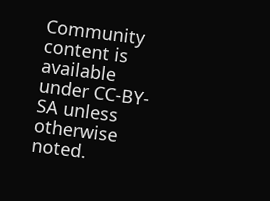Community content is available under CC-BY-SA unless otherwise noted.